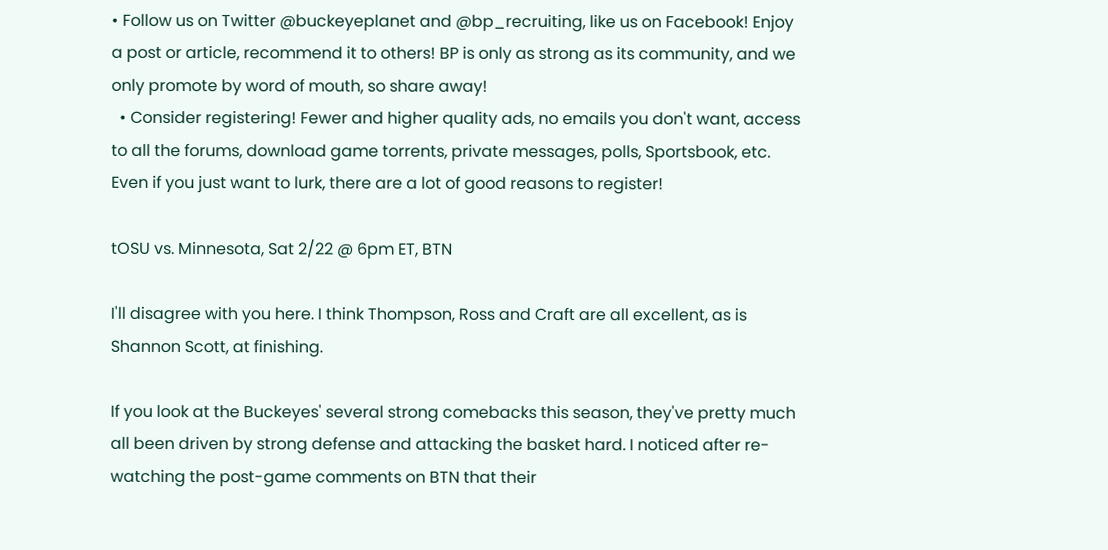• Follow us on Twitter @buckeyeplanet and @bp_recruiting, like us on Facebook! Enjoy a post or article, recommend it to others! BP is only as strong as its community, and we only promote by word of mouth, so share away!
  • Consider registering! Fewer and higher quality ads, no emails you don't want, access to all the forums, download game torrents, private messages, polls, Sportsbook, etc. Even if you just want to lurk, there are a lot of good reasons to register!

tOSU vs. Minnesota, Sat 2/22 @ 6pm ET, BTN

I'll disagree with you here. I think Thompson, Ross and Craft are all excellent, as is Shannon Scott, at finishing.

If you look at the Buckeyes' several strong comebacks this season, they've pretty much all been driven by strong defense and attacking the basket hard. I noticed after re-watching the post-game comments on BTN that their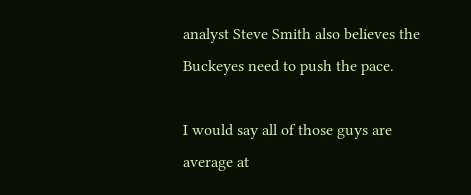analyst Steve Smith also believes the Buckeyes need to push the pace.

I would say all of those guys are average at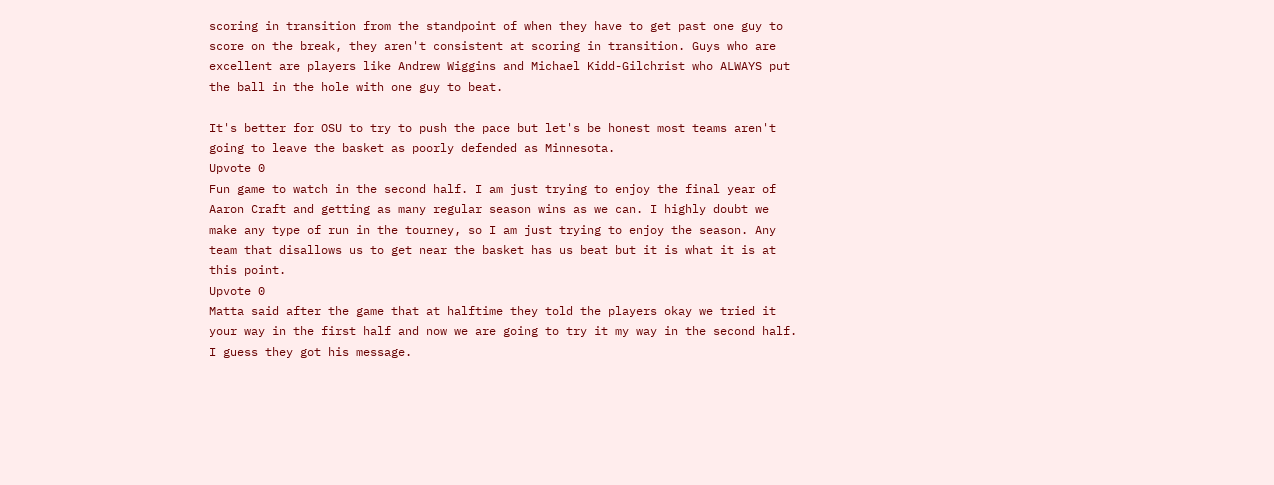scoring in transition from the standpoint of when they have to get past one guy to score on the break, they aren't consistent at scoring in transition. Guys who are excellent are players like Andrew Wiggins and Michael Kidd-Gilchrist who ALWAYS put the ball in the hole with one guy to beat.

It's better for OSU to try to push the pace but let's be honest most teams aren't going to leave the basket as poorly defended as Minnesota.
Upvote 0
Fun game to watch in the second half. I am just trying to enjoy the final year of Aaron Craft and getting as many regular season wins as we can. I highly doubt we make any type of run in the tourney, so I am just trying to enjoy the season. Any team that disallows us to get near the basket has us beat but it is what it is at this point.
Upvote 0
Matta said after the game that at halftime they told the players okay we tried it your way in the first half and now we are going to try it my way in the second half. I guess they got his message.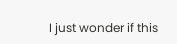I just wonder if this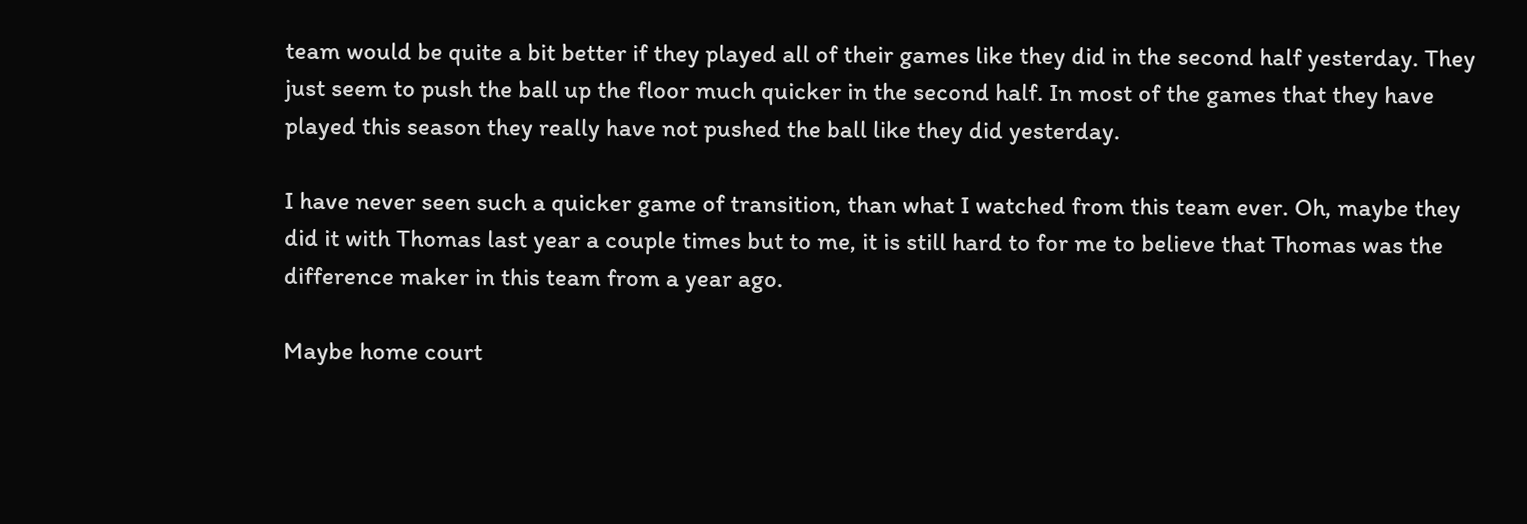team would be quite a bit better if they played all of their games like they did in the second half yesterday. They just seem to push the ball up the floor much quicker in the second half. In most of the games that they have played this season they really have not pushed the ball like they did yesterday.

I have never seen such a quicker game of transition, than what I watched from this team ever. Oh, maybe they did it with Thomas last year a couple times but to me, it is still hard to for me to believe that Thomas was the difference maker in this team from a year ago.

Maybe home court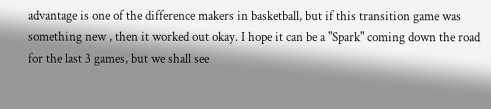advantage is one of the difference makers in basketball, but if this transition game was something new , then it worked out okay. I hope it can be a "Spark" coming down the road for the last 3 games, but we shall see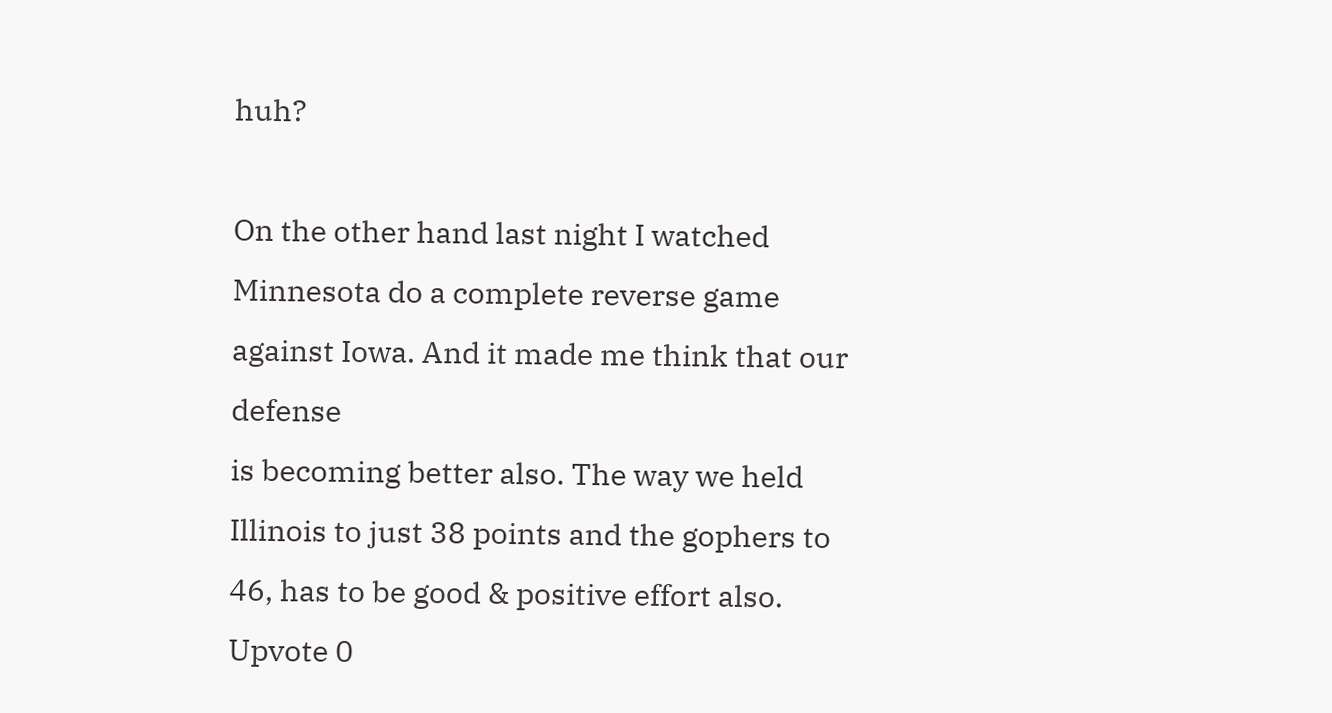huh?

On the other hand last night I watched Minnesota do a complete reverse game against Iowa. And it made me think that our defense
is becoming better also. The way we held Illinois to just 38 points and the gophers to 46, has to be good & positive effort also.
Upvote 0